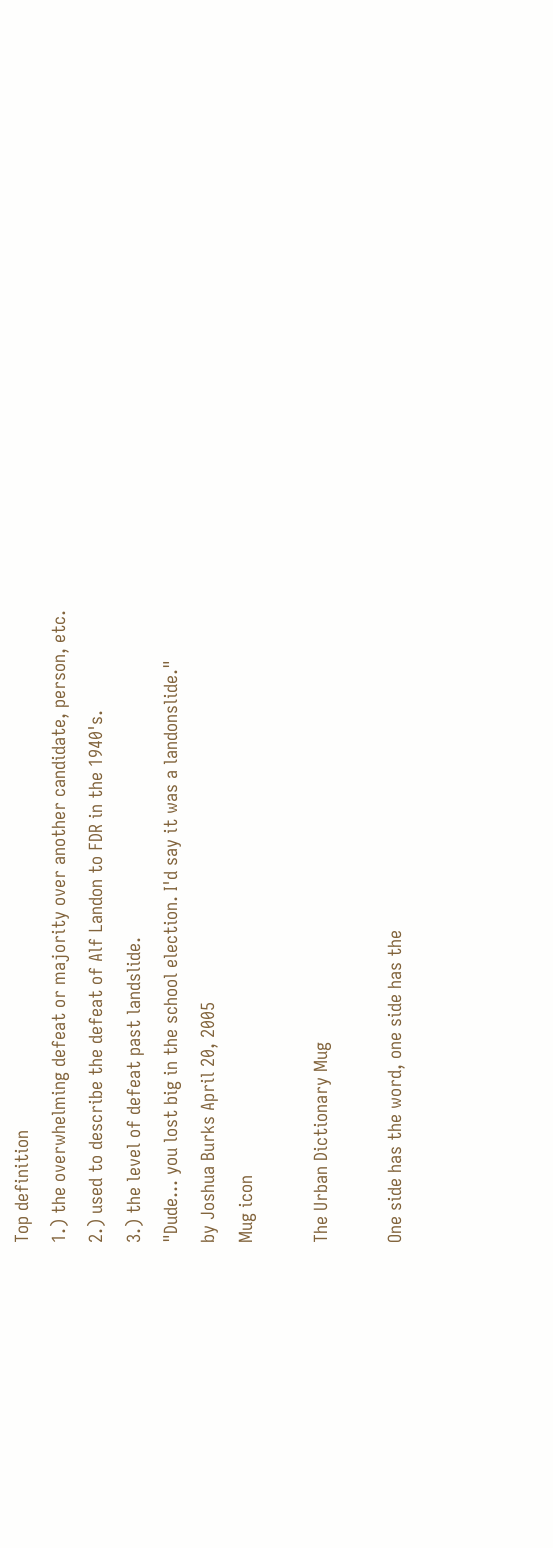Top definition
1.) the overwhelming defeat or majority over another candidate, person, etc.
2.) used to describe the defeat of Alf Landon to FDR in the 1940's.
3.) the level of defeat past landslide.
"Dude... you lost big in the school election. I'd say it was a landonslide."
by Joshua Burks April 20, 2005
Mug icon

The Urban Dictionary Mug

One side has the word, one side has the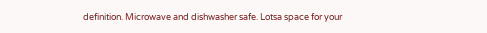definition. Microwave and dishwasher safe. Lotsa space for your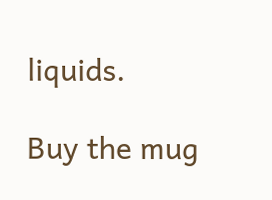liquids.

Buy the mug